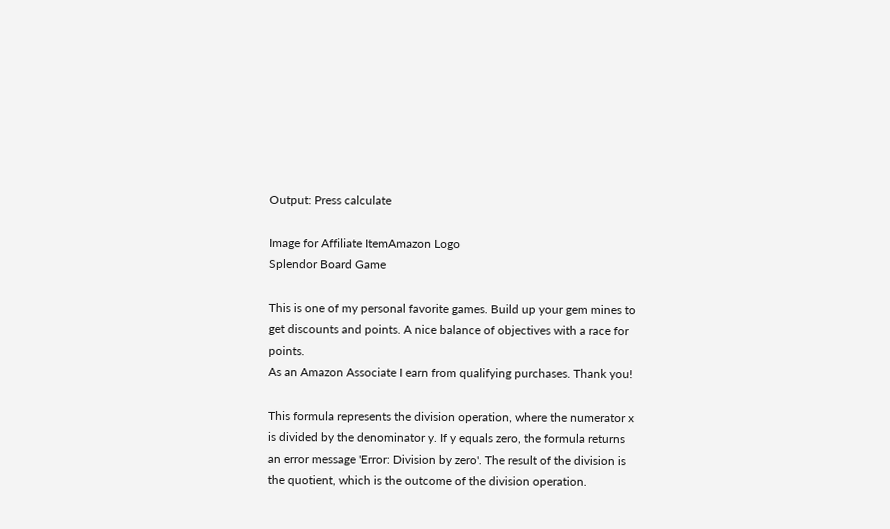Output: Press calculate

Image for Affiliate ItemAmazon Logo
Splendor Board Game

This is one of my personal favorite games. Build up your gem mines to get discounts and points. A nice balance of objectives with a race for points.
As an Amazon Associate I earn from qualifying purchases. Thank you!

This formula represents the division operation, where the numerator x is divided by the denominator y. If y equals zero, the formula returns an error message 'Error: Division by zero'. The result of the division is the quotient, which is the outcome of the division operation.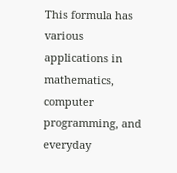This formula has various applications in mathematics, computer programming, and everyday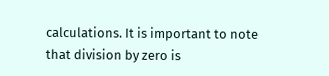calculations. It is important to note that division by zero is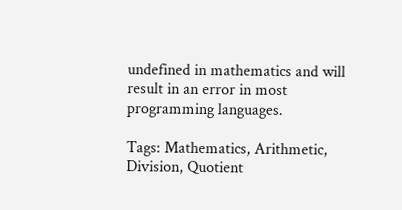undefined in mathematics and will result in an error in most programming languages.

Tags: Mathematics, Arithmetic, Division, Quotient